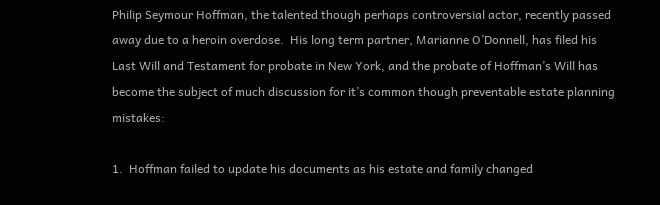Philip Seymour Hoffman, the talented though perhaps controversial actor, recently passed away due to a heroin overdose.  His long term partner, Marianne O’Donnell, has filed his Last Will and Testament for probate in New York, and the probate of Hoffman’s Will has become the subject of much discussion for it’s common though preventable estate planning mistakes:

1.  Hoffman failed to update his documents as his estate and family changed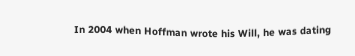In 2004 when Hoffman wrote his Will, he was dating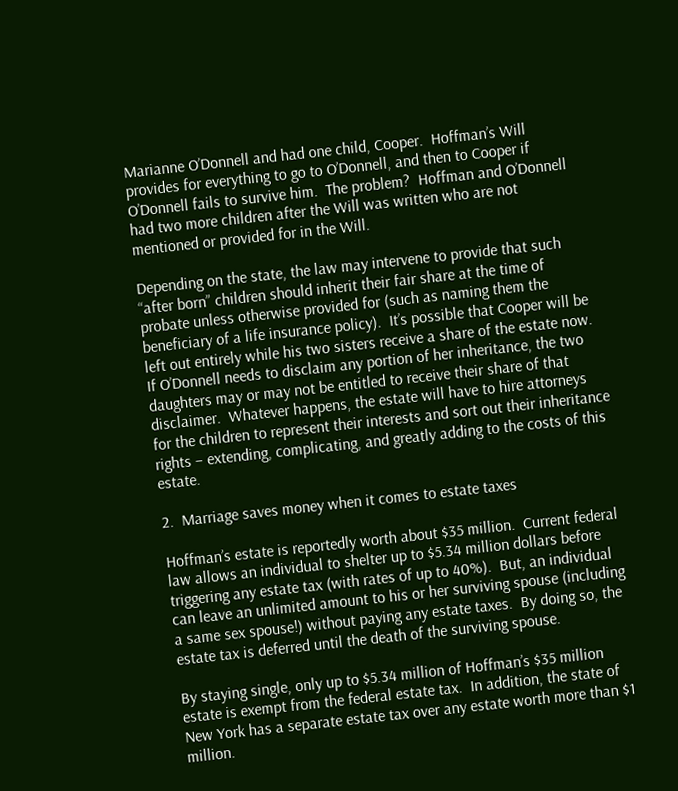Marianne O’Donnell and had one child, Cooper.  Hoffman’s Will provides for everything to go to O’Donnell, and then to Cooper if O’Donnell fails to survive him.  The problem?  Hoffman and O’Donnell had two more children after the Will was written who are not mentioned or provided for in the Will.

Depending on the state, the law may intervene to provide that such “after born” children should inherit their fair share at the time of probate unless otherwise provided for (such as naming them the beneficiary of a life insurance policy).  It’s possible that Cooper will be left out entirely while his two sisters receive a share of the estate now.  If O’Donnell needs to disclaim any portion of her inheritance, the two daughters may or may not be entitled to receive their share of that disclaimer.  Whatever happens, the estate will have to hire attorneys for the children to represent their interests and sort out their inheritance rights – extending, complicating, and greatly adding to the costs of this estate.

2.  Marriage saves money when it comes to estate taxes

Hoffman’s estate is reportedly worth about $35 million.  Current federal law allows an individual to shelter up to $5.34 million dollars before triggering any estate tax (with rates of up to 40%).  But, an individual can leave an unlimited amount to his or her surviving spouse (including a same sex spouse!) without paying any estate taxes.  By doing so, the estate tax is deferred until the death of the surviving spouse.

By staying single, only up to $5.34 million of Hoffman’s $35 million estate is exempt from the federal estate tax.  In addition, the state of New York has a separate estate tax over any estate worth more than $1 million.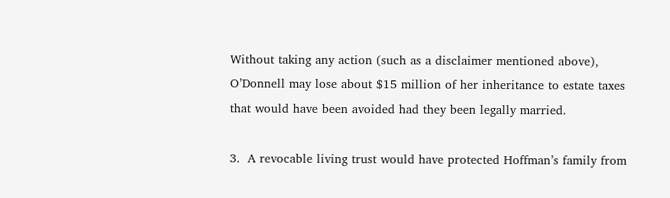Without taking any action (such as a disclaimer mentioned above), O’Donnell may lose about $15 million of her inheritance to estate taxes that would have been avoided had they been legally married.

3.  A revocable living trust would have protected Hoffman’s family from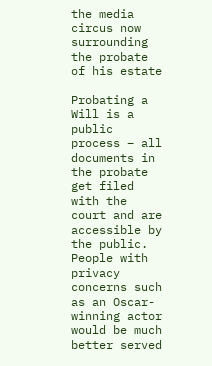the media circus now surrounding the probate of his estate

Probating a Will is a public process – all documents in the probate get filed with the court and are accessible by the public.  People with privacy concerns such as an Oscar-winning actor would be much better served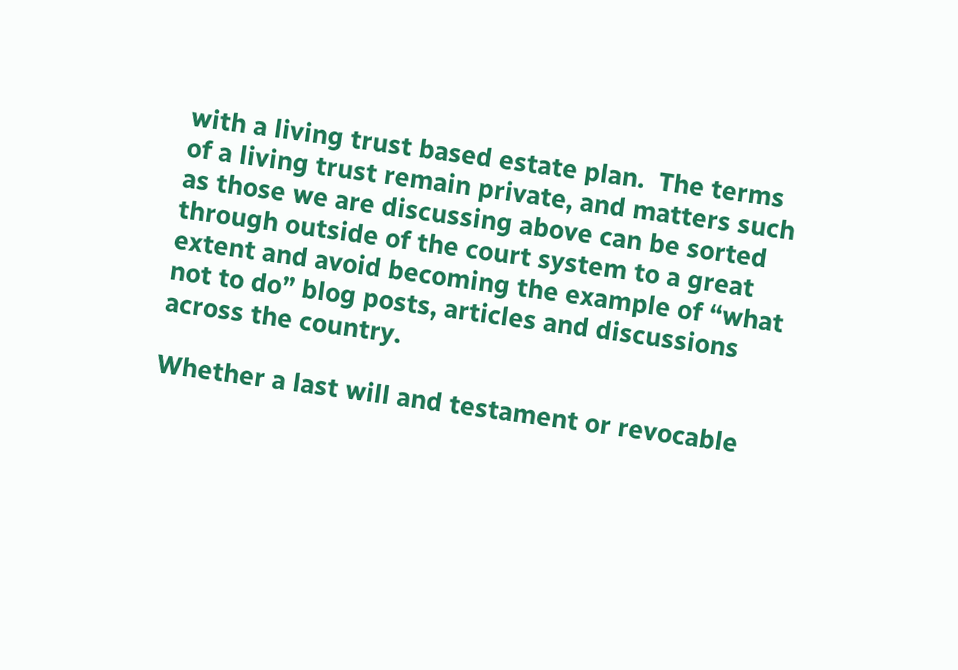with a living trust based estate plan.  The terms of a living trust remain private, and matters such as those we are discussing above can be sorted through outside of the court system to a great extent and avoid becoming the example of “what not to do” blog posts, articles and discussions across the country.

Whether a last will and testament or revocable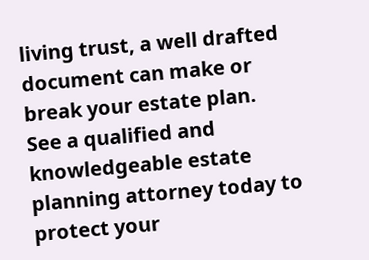living trust, a well drafted document can make or break your estate plan.  See a qualified and knowledgeable estate planning attorney today to protect your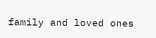family and loved ones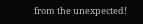from the unexpected!